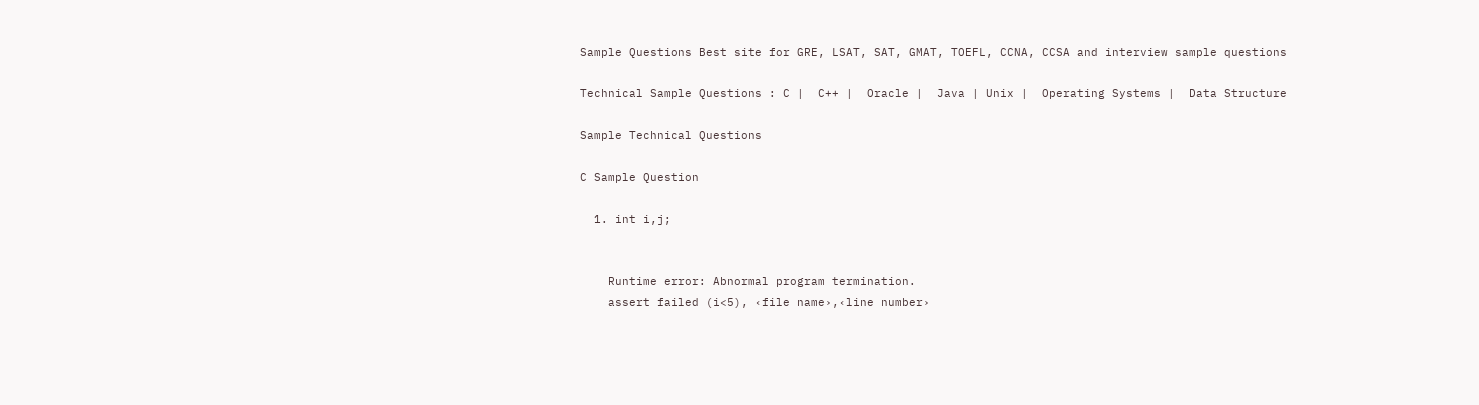Sample Questions Best site for GRE, LSAT, SAT, GMAT, TOEFL, CCNA, CCSA and interview sample questions

Technical Sample Questions : C |  C++ |  Oracle |  Java | Unix |  Operating Systems |  Data Structure

Sample Technical Questions

C Sample Question

  1. int i,j;


    Runtime error: Abnormal program termination.
    assert failed (i<5), ‹file name›,‹line number›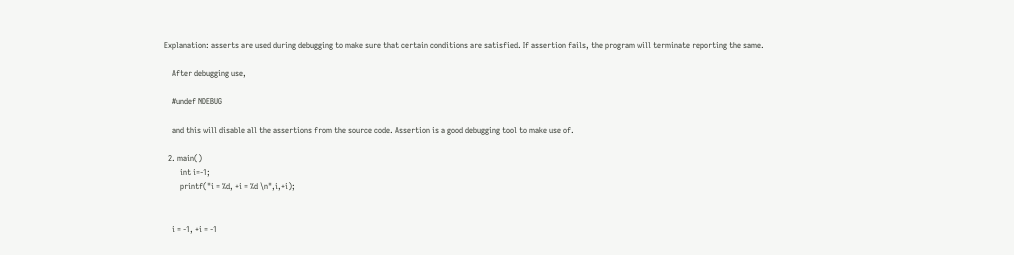Explanation: asserts are used during debugging to make sure that certain conditions are satisfied. If assertion fails, the program will terminate reporting the same.

    After debugging use,

    #undef NDEBUG

    and this will disable all the assertions from the source code. Assertion is a good debugging tool to make use of.

  2. main()
        int i=-1;
        printf("i = %d, +i = %d \n",i,+i);


    i = -1, +i = -1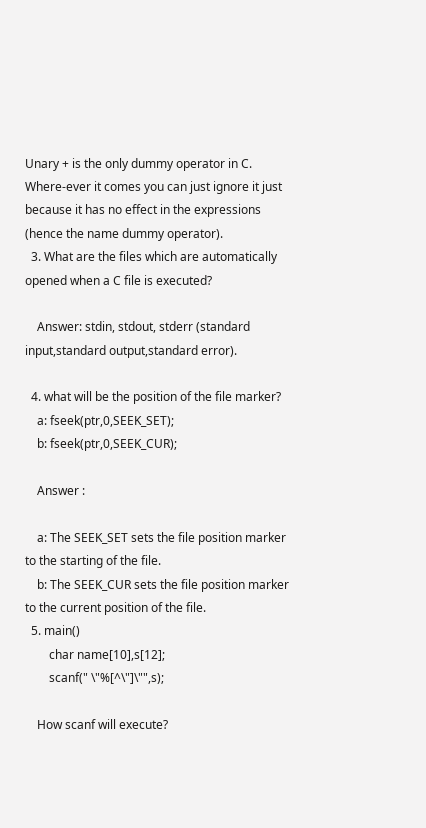Unary + is the only dummy operator in C. Where-ever it comes you can just ignore it just because it has no effect in the expressions (hence the name dummy operator).
  3. What are the files which are automatically opened when a C file is executed?

    Answer: stdin, stdout, stderr (standard input,standard output,standard error).

  4. what will be the position of the file marker?
    a: fseek(ptr,0,SEEK_SET);
    b: fseek(ptr,0,SEEK_CUR);

    Answer :

    a: The SEEK_SET sets the file position marker to the starting of the file.
    b: The SEEK_CUR sets the file position marker to the current position of the file.
  5. main()
        char name[10],s[12];
        scanf(" \"%[^\"]\"",s);

    How scanf will execute?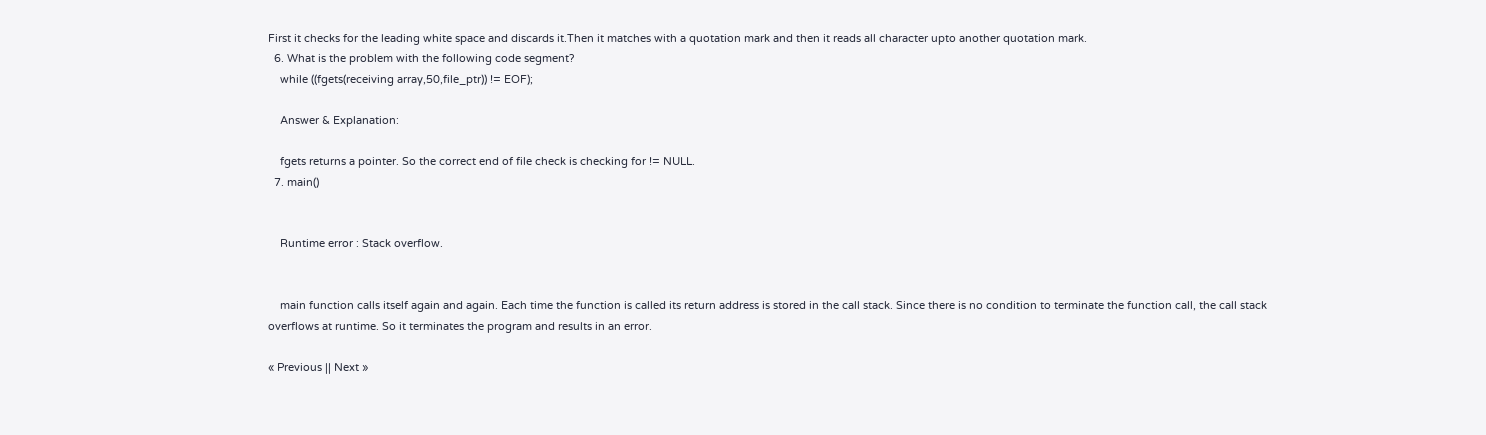First it checks for the leading white space and discards it.Then it matches with a quotation mark and then it reads all character upto another quotation mark.
  6. What is the problem with the following code segment?
    while ((fgets(receiving array,50,file_ptr)) != EOF);

    Answer & Explanation:

    fgets returns a pointer. So the correct end of file check is checking for != NULL.
  7. main()


    Runtime error : Stack overflow.


    main function calls itself again and again. Each time the function is called its return address is stored in the call stack. Since there is no condition to terminate the function call, the call stack overflows at runtime. So it terminates the program and results in an error.

« Previous || Next »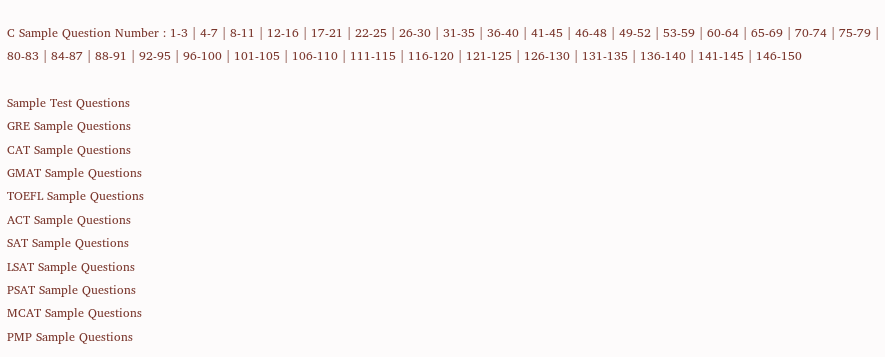C Sample Question Number : 1-3 | 4-7 | 8-11 | 12-16 | 17-21 | 22-25 | 26-30 | 31-35 | 36-40 | 41-45 | 46-48 | 49-52 | 53-59 | 60-64 | 65-69 | 70-74 | 75-79 | 80-83 | 84-87 | 88-91 | 92-95 | 96-100 | 101-105 | 106-110 | 111-115 | 116-120 | 121-125 | 126-130 | 131-135 | 136-140 | 141-145 | 146-150

Sample Test Questions
GRE Sample Questions
CAT Sample Questions
GMAT Sample Questions
TOEFL Sample Questions
ACT Sample Questions
SAT Sample Questions
LSAT Sample Questions
PSAT Sample Questions
MCAT Sample Questions
PMP Sample Questions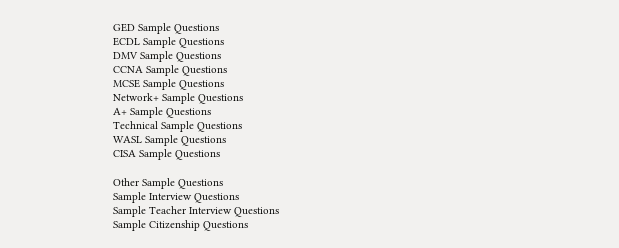GED Sample Questions
ECDL Sample Questions
DMV Sample Questions
CCNA Sample Questions
MCSE Sample Questions
Network+ Sample Questions
A+ Sample Questions
Technical Sample Questions
WASL Sample Questions
CISA Sample Questions

Other Sample Questions
Sample Interview Questions
Sample Teacher Interview Questions
Sample Citizenship Questions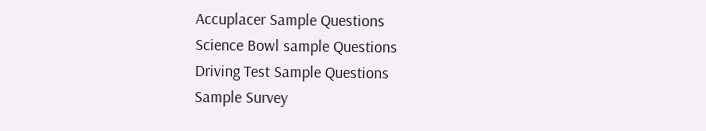Accuplacer Sample Questions
Science Bowl sample Questions
Driving Test Sample Questions
Sample Survey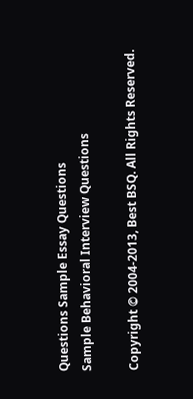Questions Sample Essay Questions
Sample Behavioral Interview Questions

Copyright © 2004-2013, Best BSQ. All Rights Reserved.